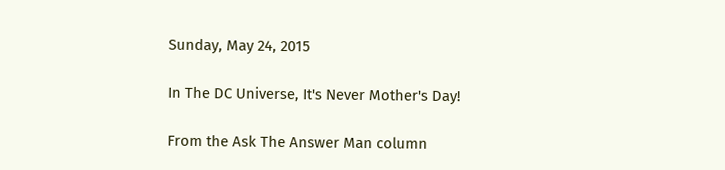Sunday, May 24, 2015

In The DC Universe, It's Never Mother's Day!

From the Ask The Answer Man column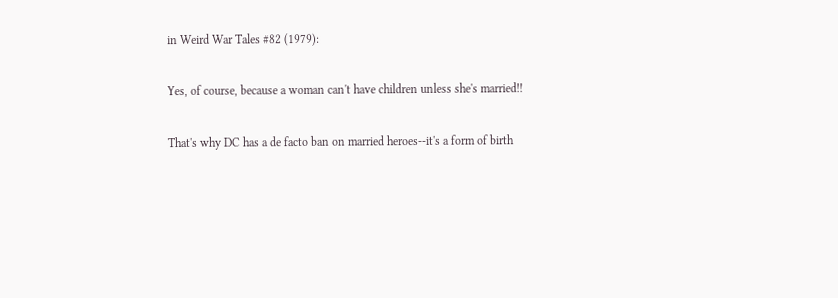in Weird War Tales #82 (1979):

Yes, of course, because a woman can't have children unless she's married!!

That's why DC has a de facto ban on married heroes--it's a form of birth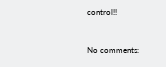control!!


No comments: